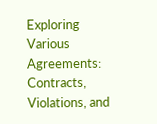Exploring Various Agreements: Contracts, Violations, and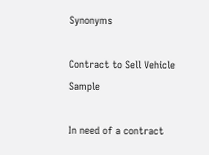Synonyms

Contract to Sell Vehicle Sample

In need of a contract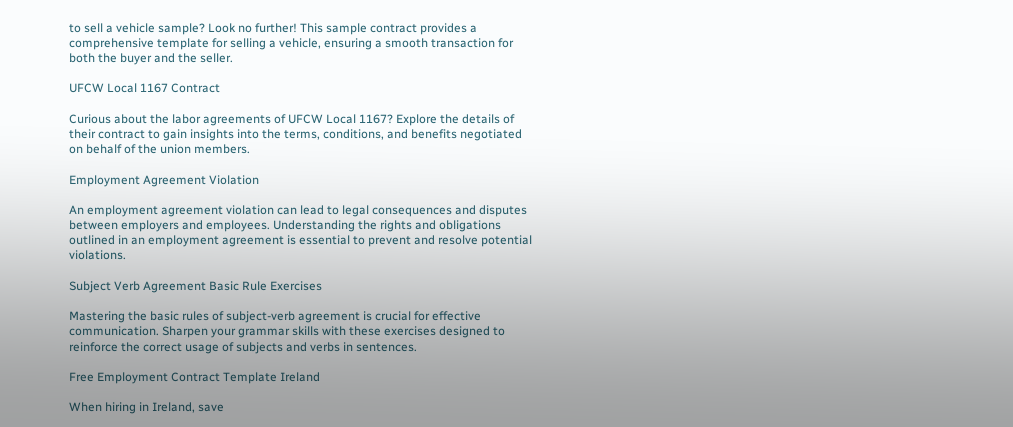to sell a vehicle sample? Look no further! This sample contract provides a comprehensive template for selling a vehicle, ensuring a smooth transaction for both the buyer and the seller.

UFCW Local 1167 Contract

Curious about the labor agreements of UFCW Local 1167? Explore the details of their contract to gain insights into the terms, conditions, and benefits negotiated on behalf of the union members.

Employment Agreement Violation

An employment agreement violation can lead to legal consequences and disputes between employers and employees. Understanding the rights and obligations outlined in an employment agreement is essential to prevent and resolve potential violations.

Subject Verb Agreement Basic Rule Exercises

Mastering the basic rules of subject-verb agreement is crucial for effective communication. Sharpen your grammar skills with these exercises designed to reinforce the correct usage of subjects and verbs in sentences.

Free Employment Contract Template Ireland

When hiring in Ireland, save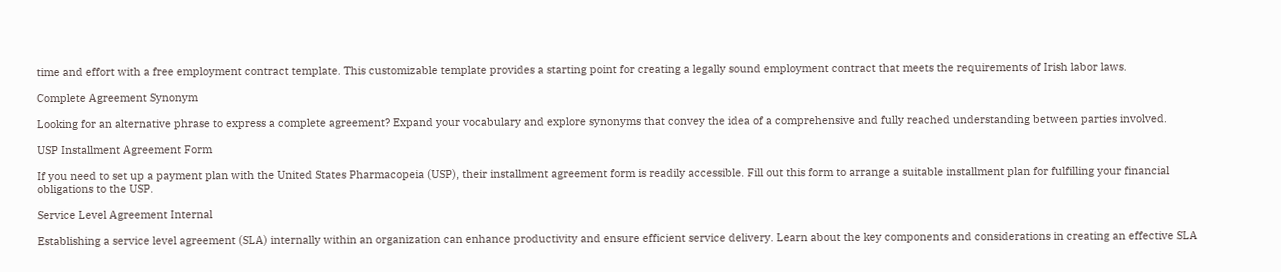time and effort with a free employment contract template. This customizable template provides a starting point for creating a legally sound employment contract that meets the requirements of Irish labor laws.

Complete Agreement Synonym

Looking for an alternative phrase to express a complete agreement? Expand your vocabulary and explore synonyms that convey the idea of a comprehensive and fully reached understanding between parties involved.

USP Installment Agreement Form

If you need to set up a payment plan with the United States Pharmacopeia (USP), their installment agreement form is readily accessible. Fill out this form to arrange a suitable installment plan for fulfilling your financial obligations to the USP.

Service Level Agreement Internal

Establishing a service level agreement (SLA) internally within an organization can enhance productivity and ensure efficient service delivery. Learn about the key components and considerations in creating an effective SLA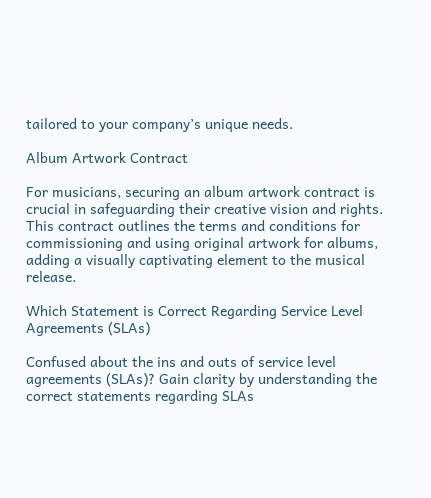tailored to your company’s unique needs.

Album Artwork Contract

For musicians, securing an album artwork contract is crucial in safeguarding their creative vision and rights. This contract outlines the terms and conditions for commissioning and using original artwork for albums, adding a visually captivating element to the musical release.

Which Statement is Correct Regarding Service Level Agreements (SLAs)

Confused about the ins and outs of service level agreements (SLAs)? Gain clarity by understanding the correct statements regarding SLAs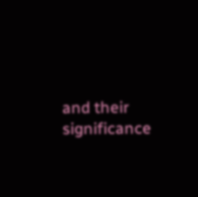and their significance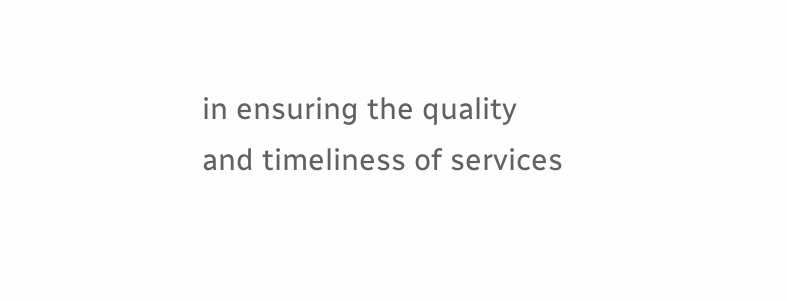in ensuring the quality and timeliness of services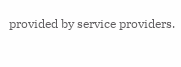provided by service providers.